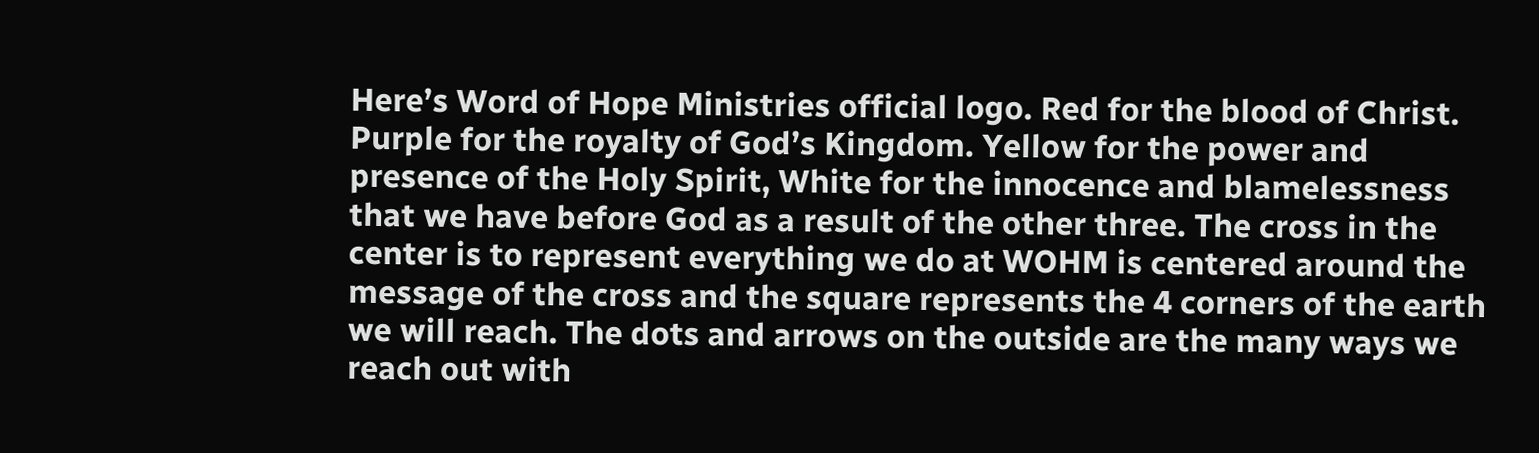Here’s Word of Hope Ministries official logo. Red for the blood of Christ. Purple for the royalty of God’s Kingdom. Yellow for the power and presence of the Holy Spirit, White for the innocence and blamelessness that we have before God as a result of the other three. The cross in the center is to represent everything we do at WOHM is centered around the message of the cross and the square represents the 4 corners of the earth we will reach. The dots and arrows on the outside are the many ways we reach out with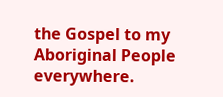the Gospel to my Aboriginal People everywhere.